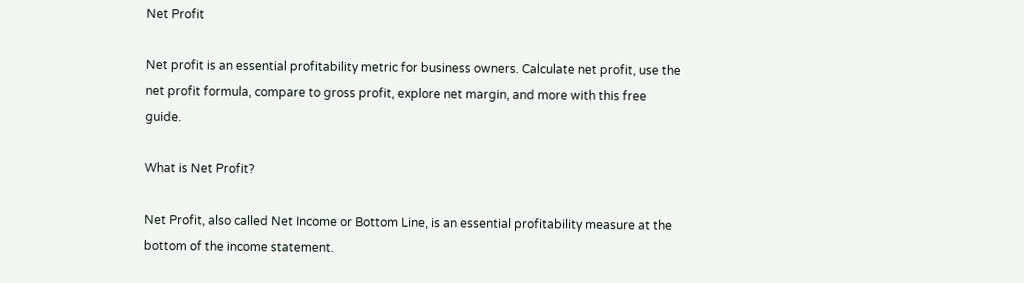Net Profit

Net profit is an essential profitability metric for business owners. Calculate net profit, use the net profit formula, compare to gross profit, explore net margin, and more with this free guide.

What is Net Profit?

Net Profit, also called Net Income or Bottom Line, is an essential profitability measure at the bottom of the income statement.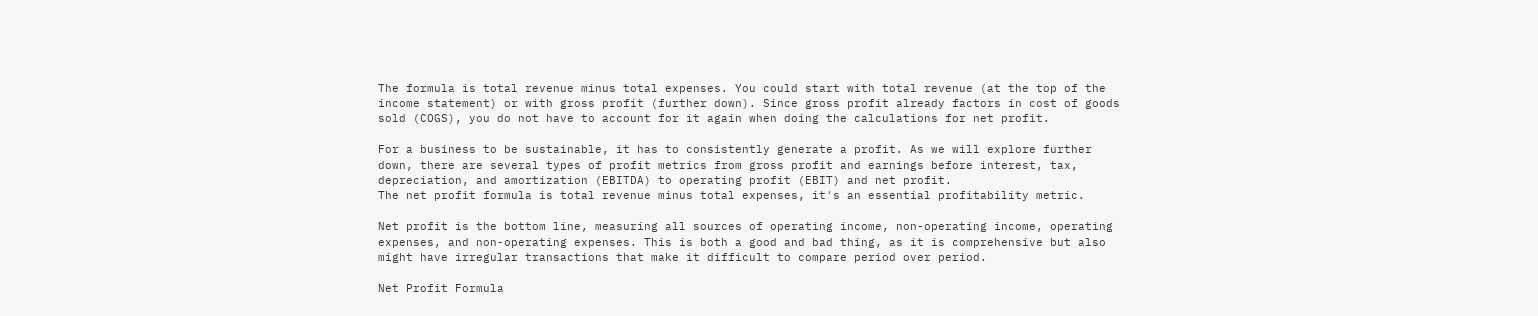The formula is total revenue minus total expenses. You could start with total revenue (at the top of the income statement) or with gross profit (further down). Since gross profit already factors in cost of goods sold (COGS), you do not have to account for it again when doing the calculations for net profit.

For a business to be sustainable, it has to consistently generate a profit. As we will explore further down, there are several types of profit metrics from gross profit and earnings before interest, tax, depreciation, and amortization (EBITDA) to operating profit (EBIT) and net profit.
The net profit formula is total revenue minus total expenses, it's an essential profitability metric.

Net profit is the bottom line, measuring all sources of operating income, non-operating income, operating expenses, and non-operating expenses. This is both a good and bad thing, as it is comprehensive but also might have irregular transactions that make it difficult to compare period over period.

Net Profit Formula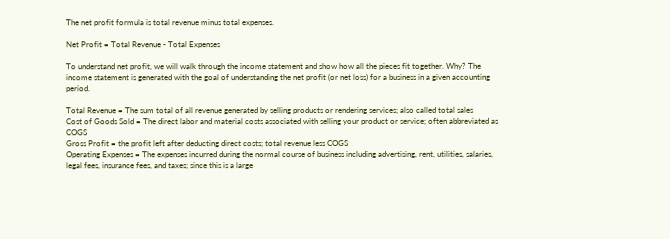The net profit formula is total revenue minus total expenses.

Net Profit = Total Revenue - Total Expenses

To understand net profit, we will walk through the income statement and show how all the pieces fit together. Why? The income statement is generated with the goal of understanding the net profit (or net loss) for a business in a given accounting period.

Total Revenue = The sum total of all revenue generated by selling products or rendering services; also called total sales
Cost of Goods Sold = The direct labor and material costs associated with selling your product or service; often abbreviated as COGS
Gross Profit = the profit left after deducting direct costs; total revenue less COGS
Operating Expenses = The expenses incurred during the normal course of business including advertising, rent, utilities, salaries, legal fees, insurance fees, and taxes; since this is a large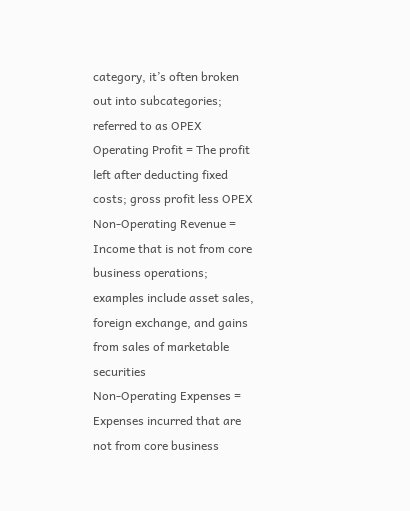category, it’s often broken out into subcategories; referred to as OPEX
Operating Profit = The profit left after deducting fixed costs; gross profit less OPEX
Non-Operating Revenue = Income that is not from core business operations; examples include asset sales, foreign exchange, and gains from sales of marketable securities
Non-Operating Expenses = Expenses incurred that are not from core business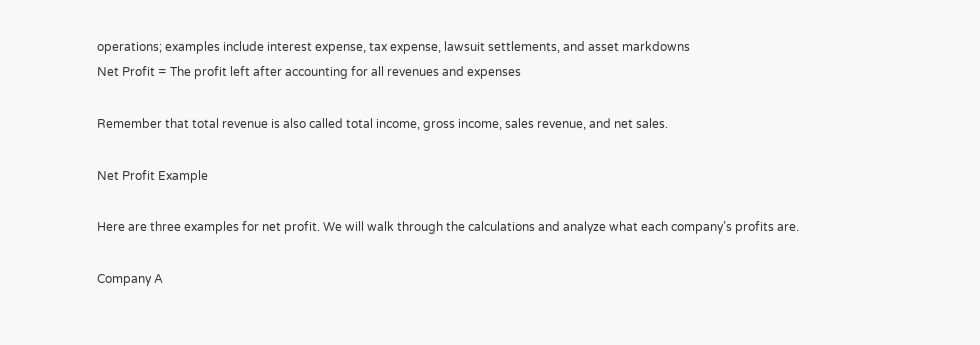operations; examples include interest expense, tax expense, lawsuit settlements, and asset markdowns
Net Profit = The profit left after accounting for all revenues and expenses

Remember that total revenue is also called total income, gross income, sales revenue, and net sales.

Net Profit Example

Here are three examples for net profit. We will walk through the calculations and analyze what each company’s profits are.

Company A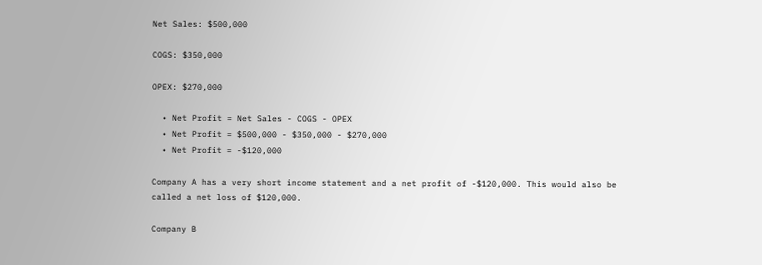Net Sales: $500,000

COGS: $350,000

OPEX: $270,000

  • Net Profit = Net Sales - COGS - OPEX
  • Net Profit = $500,000 - $350,000 - $270,000
  • Net Profit = -$120,000

Company A has a very short income statement and a net profit of -$120,000. This would also be called a net loss of $120,000.

Company B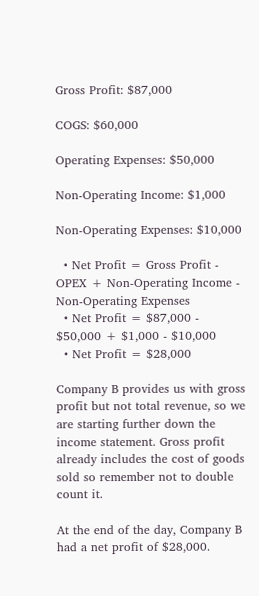Gross Profit: $87,000

COGS: $60,000

Operating Expenses: $50,000

Non-Operating Income: $1,000

Non-Operating Expenses: $10,000

  • Net Profit = Gross Profit - OPEX + Non-Operating Income - Non-Operating Expenses
  • Net Profit = $87,000 - $50,000 + $1,000 - $10,000
  • Net Profit = $28,000

Company B provides us with gross profit but not total revenue, so we are starting further down the income statement. Gross profit already includes the cost of goods sold so remember not to double count it.

At the end of the day, Company B had a net profit of $28,000.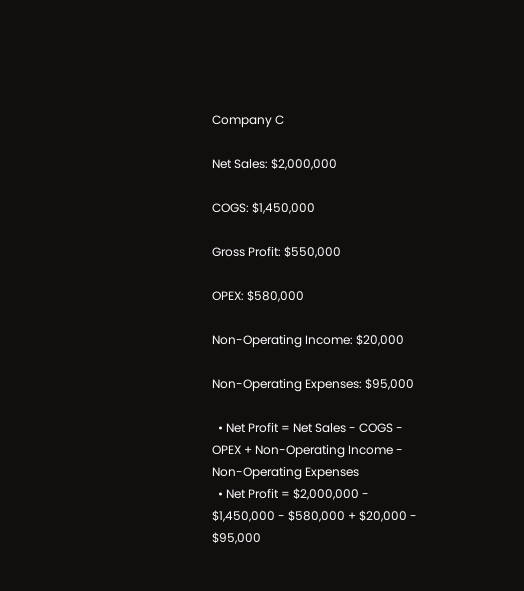Company C

Net Sales: $2,000,000

COGS: $1,450,000

Gross Profit: $550,000

OPEX: $580,000

Non-Operating Income: $20,000

Non-Operating Expenses: $95,000

  • Net Profit = Net Sales - COGS - OPEX + Non-Operating Income - Non-Operating Expenses
  • Net Profit = $2,000,000 - $1,450,000 - $580,000 + $20,000 - $95,000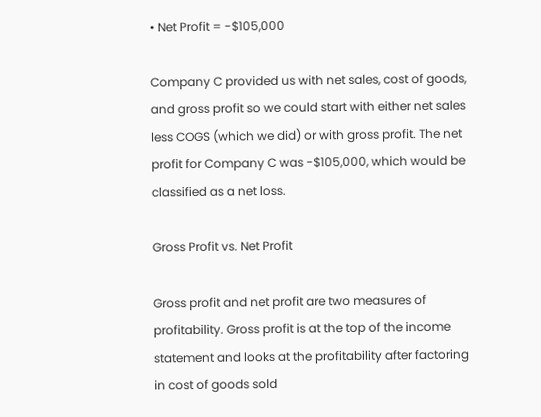• Net Profit = -$105,000

Company C provided us with net sales, cost of goods, and gross profit so we could start with either net sales less COGS (which we did) or with gross profit. The net profit for Company C was -$105,000, which would be classified as a net loss.

Gross Profit vs. Net Profit

Gross profit and net profit are two measures of profitability. Gross profit is at the top of the income statement and looks at the profitability after factoring in cost of goods sold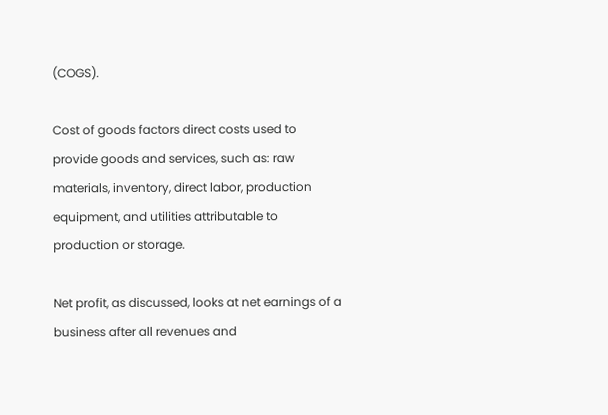(COGS).

Cost of goods factors direct costs used to provide goods and services, such as: raw materials, inventory, direct labor, production equipment, and utilities attributable to production or storage.

Net profit, as discussed, looks at net earnings of a business after all revenues and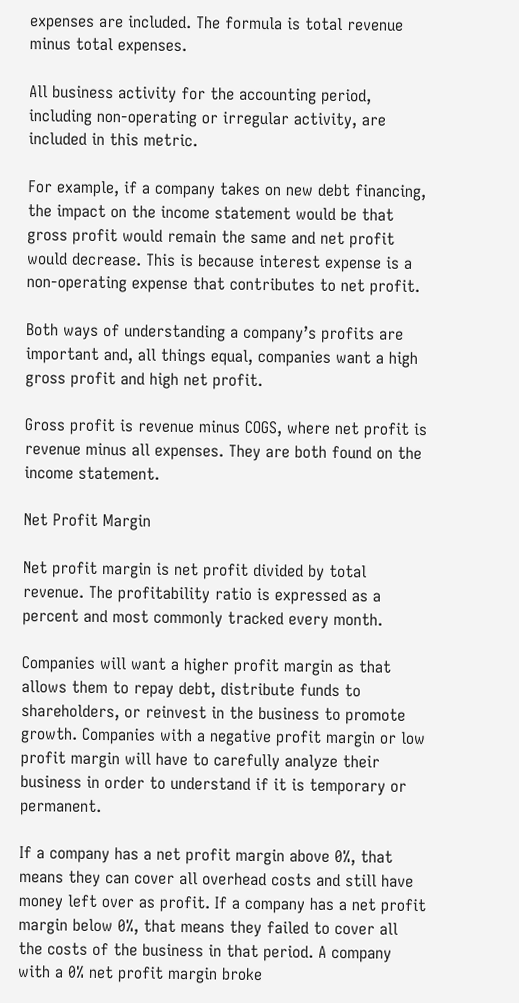expenses are included. The formula is total revenue minus total expenses.

All business activity for the accounting period, including non-operating or irregular activity, are included in this metric.

For example, if a company takes on new debt financing, the impact on the income statement would be that gross profit would remain the same and net profit would decrease. This is because interest expense is a non-operating expense that contributes to net profit.

Both ways of understanding a company’s profits are important and, all things equal, companies want a high gross profit and high net profit.

Gross profit is revenue minus COGS, where net profit is revenue minus all expenses. They are both found on the income statement.

Net Profit Margin

Net profit margin is net profit divided by total revenue. The profitability ratio is expressed as a percent and most commonly tracked every month.

Companies will want a higher profit margin as that allows them to repay debt, distribute funds to shareholders, or reinvest in the business to promote growth. Companies with a negative profit margin or low profit margin will have to carefully analyze their business in order to understand if it is temporary or permanent.

If a company has a net profit margin above 0%, that means they can cover all overhead costs and still have money left over as profit. If a company has a net profit margin below 0%, that means they failed to cover all the costs of the business in that period. A company with a 0% net profit margin broke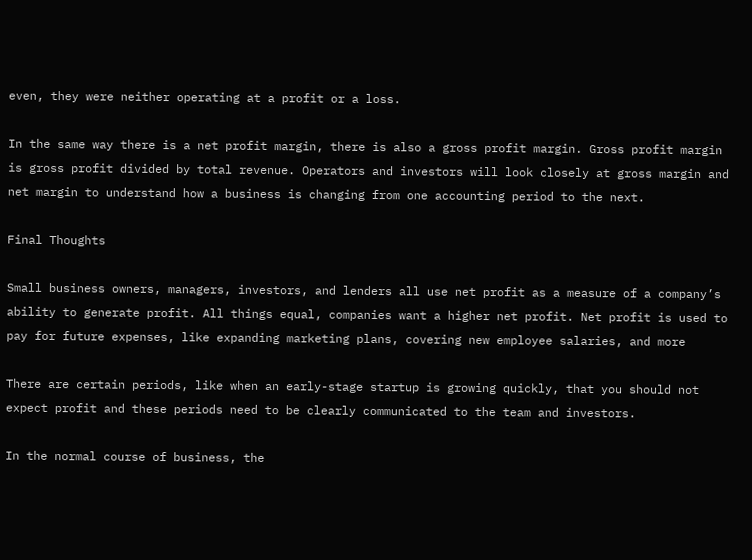even, they were neither operating at a profit or a loss.

In the same way there is a net profit margin, there is also a gross profit margin. Gross profit margin is gross profit divided by total revenue. Operators and investors will look closely at gross margin and net margin to understand how a business is changing from one accounting period to the next.

Final Thoughts

Small business owners, managers, investors, and lenders all use net profit as a measure of a company’s ability to generate profit. All things equal, companies want a higher net profit. Net profit is used to pay for future expenses, like expanding marketing plans, covering new employee salaries, and more

There are certain periods, like when an early-stage startup is growing quickly, that you should not expect profit and these periods need to be clearly communicated to the team and investors.

In the normal course of business, the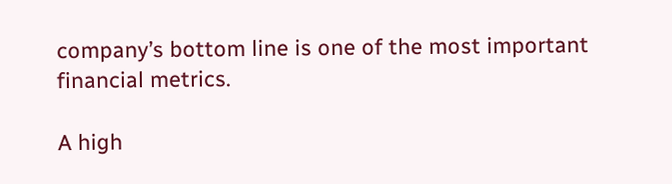company’s bottom line is one of the most important financial metrics.

A high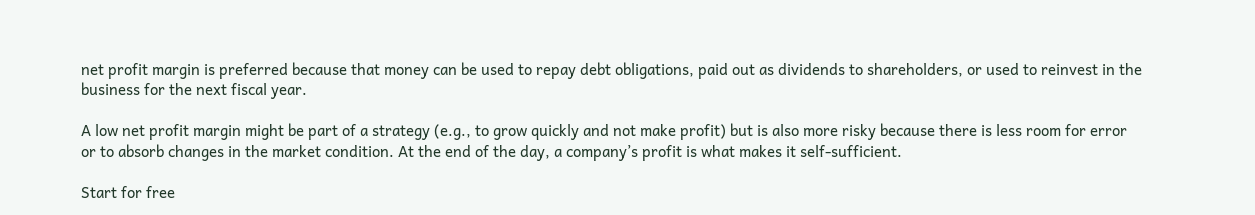net profit margin is preferred because that money can be used to repay debt obligations, paid out as dividends to shareholders, or used to reinvest in the business for the next fiscal year.

A low net profit margin might be part of a strategy (e.g., to grow quickly and not make profit) but is also more risky because there is less room for error or to absorb changes in the market condition. At the end of the day, a company’s profit is what makes it self-sufficient.

Start for free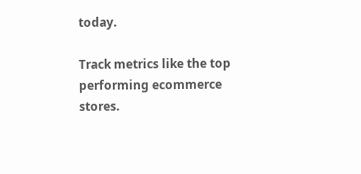today.

Track metrics like the top performing ecommerce stores.